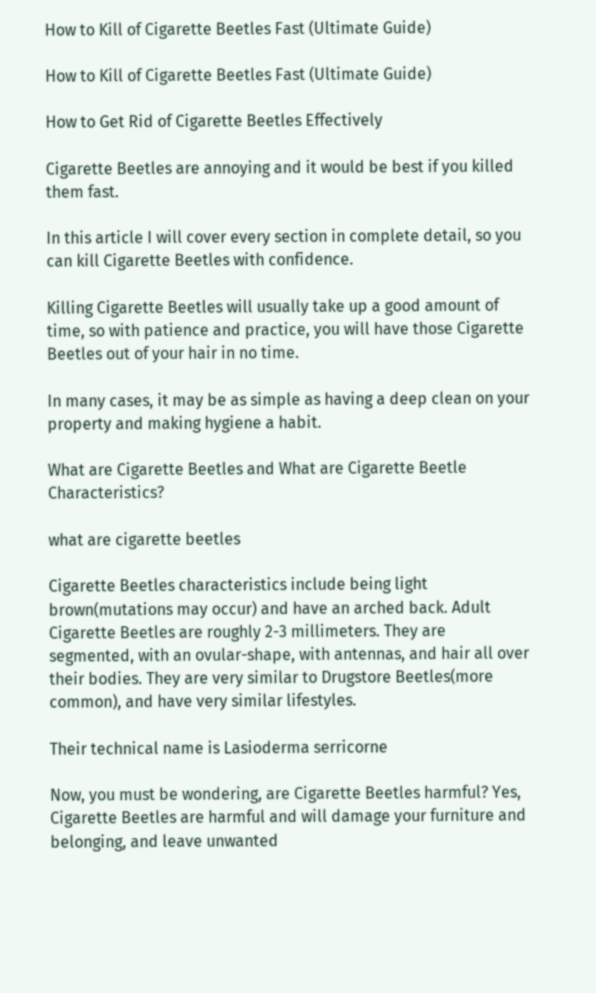How to Kill of Cigarette Beetles Fast (Ultimate Guide)

How to Kill of Cigarette Beetles Fast (Ultimate Guide)

How to Get Rid of Cigarette Beetles Effectively

Cigarette Beetles are annoying and it would be best if you killed them fast.

In this article I will cover every section in complete detail, so you can kill Cigarette Beetles with confidence.

Killing Cigarette Beetles will usually take up a good amount of time, so with patience and practice, you will have those Cigarette Beetles out of your hair in no time.

In many cases, it may be as simple as having a deep clean on your property and making hygiene a habit.

What are Cigarette Beetles and What are Cigarette Beetle Characteristics?

what are cigarette beetles

Cigarette Beetles characteristics include being light brown(mutations may occur) and have an arched back. Adult Cigarette Beetles are roughly 2-3 millimeters. They are segmented, with an ovular-shape, with antennas, and hair all over their bodies. They are very similar to Drugstore Beetles(more common), and have very similar lifestyles.

Their technical name is Lasioderma serricorne

Now, you must be wondering, are Cigarette Beetles harmful? Yes, Cigarette Beetles are harmful and will damage your furniture and belonging, and leave unwanted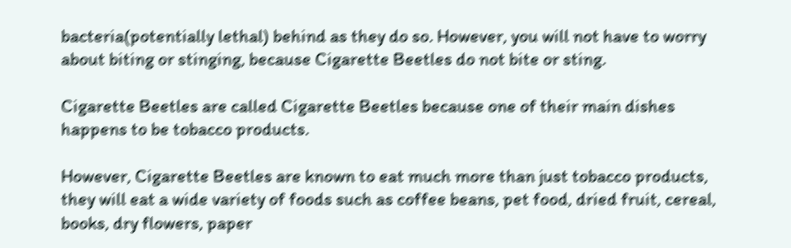bacteria(potentially lethal) behind as they do so. However, you will not have to worry about biting or stinging, because Cigarette Beetles do not bite or sting.

Cigarette Beetles are called Cigarette Beetles because one of their main dishes happens to be tobacco products.

However, Cigarette Beetles are known to eat much more than just tobacco products, they will eat a wide variety of foods such as coffee beans, pet food, dried fruit, cereal, books, dry flowers, paper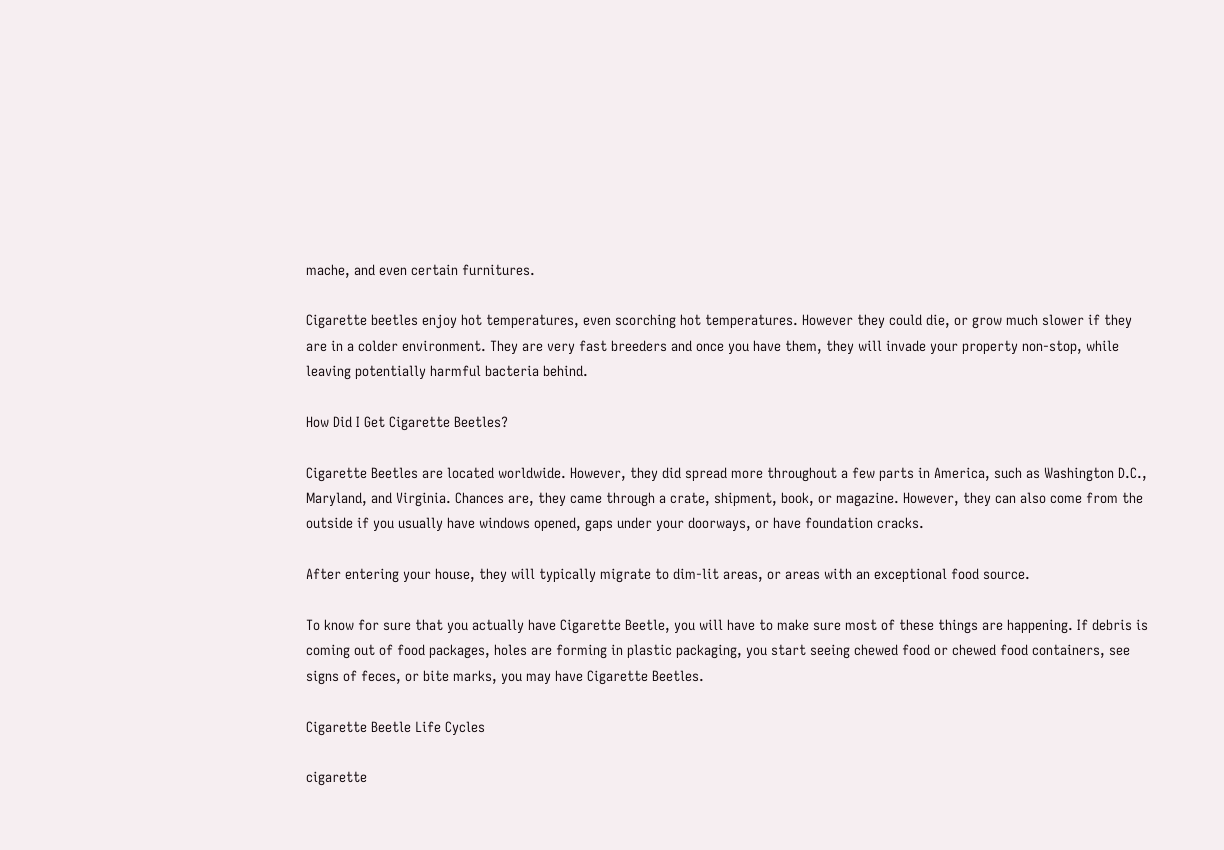mache, and even certain furnitures.

Cigarette beetles enjoy hot temperatures, even scorching hot temperatures. However they could die, or grow much slower if they are in a colder environment. They are very fast breeders and once you have them, they will invade your property non-stop, while leaving potentially harmful bacteria behind.

How Did I Get Cigarette Beetles?

Cigarette Beetles are located worldwide. However, they did spread more throughout a few parts in America, such as Washington D.C., Maryland, and Virginia. Chances are, they came through a crate, shipment, book, or magazine. However, they can also come from the outside if you usually have windows opened, gaps under your doorways, or have foundation cracks.

After entering your house, they will typically migrate to dim-lit areas, or areas with an exceptional food source.

To know for sure that you actually have Cigarette Beetle, you will have to make sure most of these things are happening. If debris is coming out of food packages, holes are forming in plastic packaging, you start seeing chewed food or chewed food containers, see signs of feces, or bite marks, you may have Cigarette Beetles.

Cigarette Beetle Life Cycles

cigarette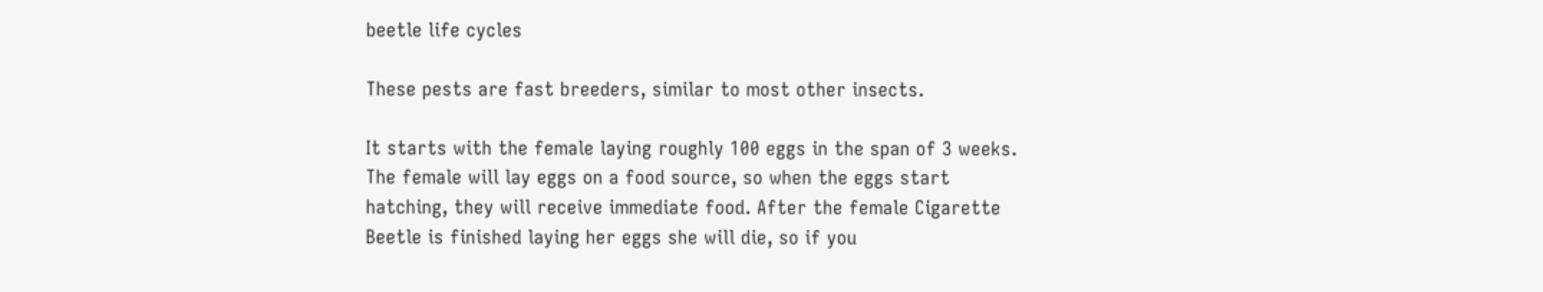beetle life cycles

These pests are fast breeders, similar to most other insects.

It starts with the female laying roughly 100 eggs in the span of 3 weeks. The female will lay eggs on a food source, so when the eggs start hatching, they will receive immediate food. After the female Cigarette Beetle is finished laying her eggs she will die, so if you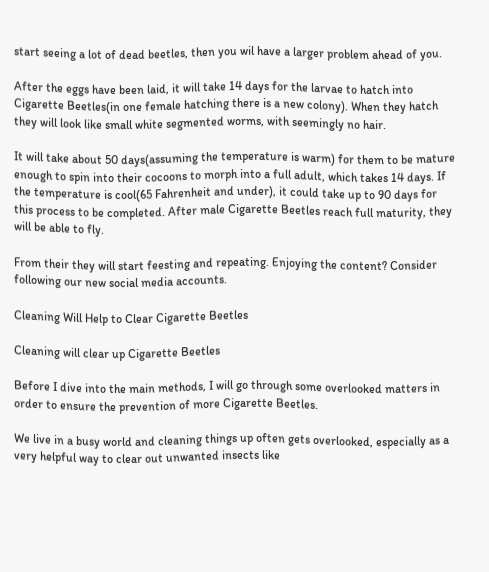start seeing a lot of dead beetles, then you wil have a larger problem ahead of you.

After the eggs have been laid, it will take 14 days for the larvae to hatch into Cigarette Beetles(in one female hatching there is a new colony). When they hatch they will look like small white segmented worms, with seemingly no hair.

It will take about 50 days(assuming the temperature is warm) for them to be mature enough to spin into their cocoons to morph into a full adult, which takes 14 days. If the temperature is cool(65 Fahrenheit and under), it could take up to 90 days for this process to be completed. After male Cigarette Beetles reach full maturity, they will be able to fly.

From their they will start feesting and repeating. Enjoying the content? Consider following our new social media accounts.

Cleaning Will Help to Clear Cigarette Beetles

Cleaning will clear up Cigarette Beetles

Before I dive into the main methods, I will go through some overlooked matters in order to ensure the prevention of more Cigarette Beetles.

We live in a busy world and cleaning things up often gets overlooked, especially as a very helpful way to clear out unwanted insects like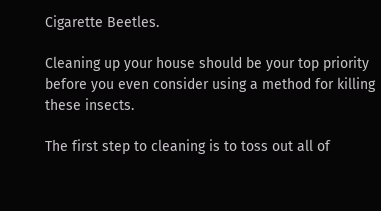Cigarette Beetles.

Cleaning up your house should be your top priority before you even consider using a method for killing these insects.

The first step to cleaning is to toss out all of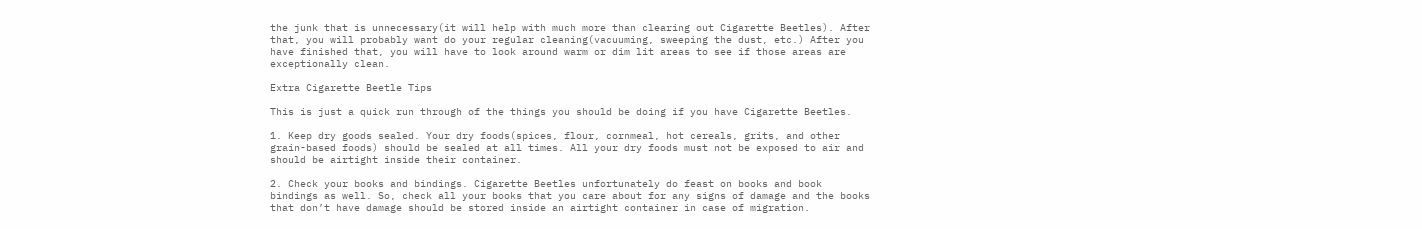the junk that is unnecessary(it will help with much more than clearing out Cigarette Beetles). After that, you will probably want do your regular cleaning(vacuuming, sweeping the dust, etc.) After you have finished that, you will have to look around warm or dim lit areas to see if those areas are exceptionally clean.

Extra Cigarette Beetle Tips

This is just a quick run through of the things you should be doing if you have Cigarette Beetles.

1. Keep dry goods sealed. Your dry foods(spices, flour, cornmeal, hot cereals, grits, and other grain-based foods) should be sealed at all times. All your dry foods must not be exposed to air and should be airtight inside their container.

2. Check your books and bindings. Cigarette Beetles unfortunately do feast on books and book bindings as well. So, check all your books that you care about for any signs of damage and the books that don’t have damage should be stored inside an airtight container in case of migration.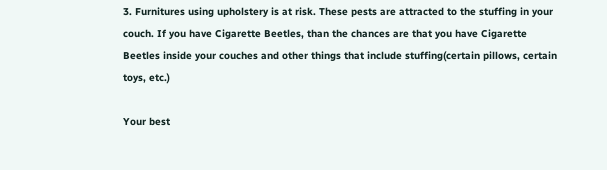3. Furnitures using upholstery is at risk. These pests are attracted to the stuffing in your couch. If you have Cigarette Beetles, than the chances are that you have Cigarette Beetles inside your couches and other things that include stuffing(certain pillows, certain toys, etc.)

Your best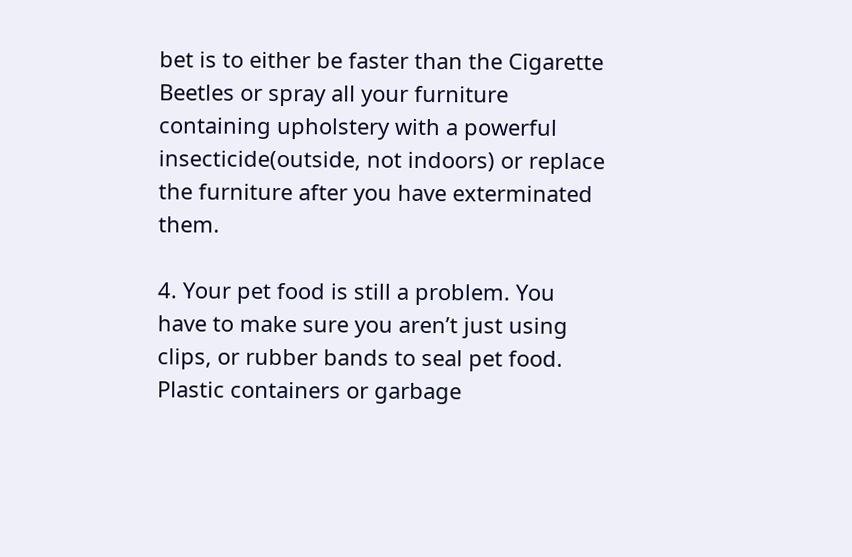bet is to either be faster than the Cigarette Beetles or spray all your furniture containing upholstery with a powerful insecticide(outside, not indoors) or replace the furniture after you have exterminated them.

4. Your pet food is still a problem. You have to make sure you aren’t just using clips, or rubber bands to seal pet food. Plastic containers or garbage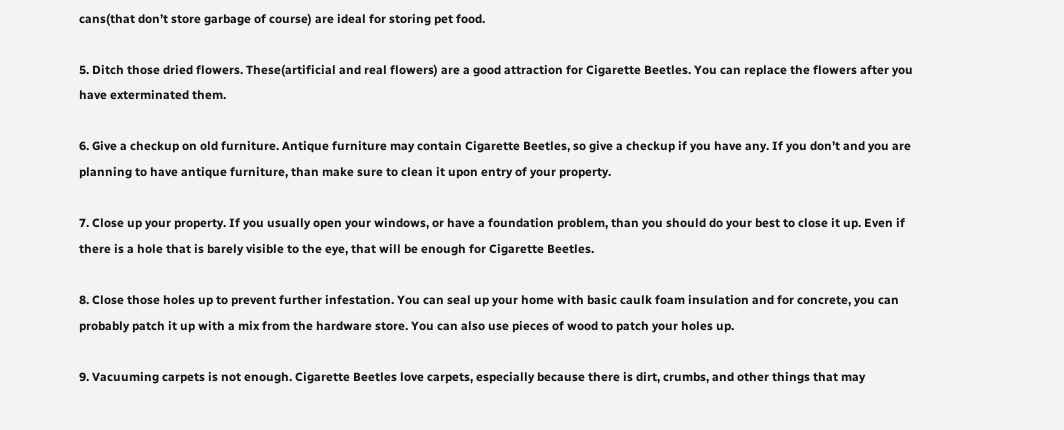cans(that don’t store garbage of course) are ideal for storing pet food.

5. Ditch those dried flowers. These(artificial and real flowers) are a good attraction for Cigarette Beetles. You can replace the flowers after you have exterminated them.

6. Give a checkup on old furniture. Antique furniture may contain Cigarette Beetles, so give a checkup if you have any. If you don’t and you are planning to have antique furniture, than make sure to clean it upon entry of your property.

7. Close up your property. If you usually open your windows, or have a foundation problem, than you should do your best to close it up. Even if there is a hole that is barely visible to the eye, that will be enough for Cigarette Beetles.

8. Close those holes up to prevent further infestation. You can seal up your home with basic caulk foam insulation and for concrete, you can probably patch it up with a mix from the hardware store. You can also use pieces of wood to patch your holes up.

9. Vacuuming carpets is not enough. Cigarette Beetles love carpets, especially because there is dirt, crumbs, and other things that may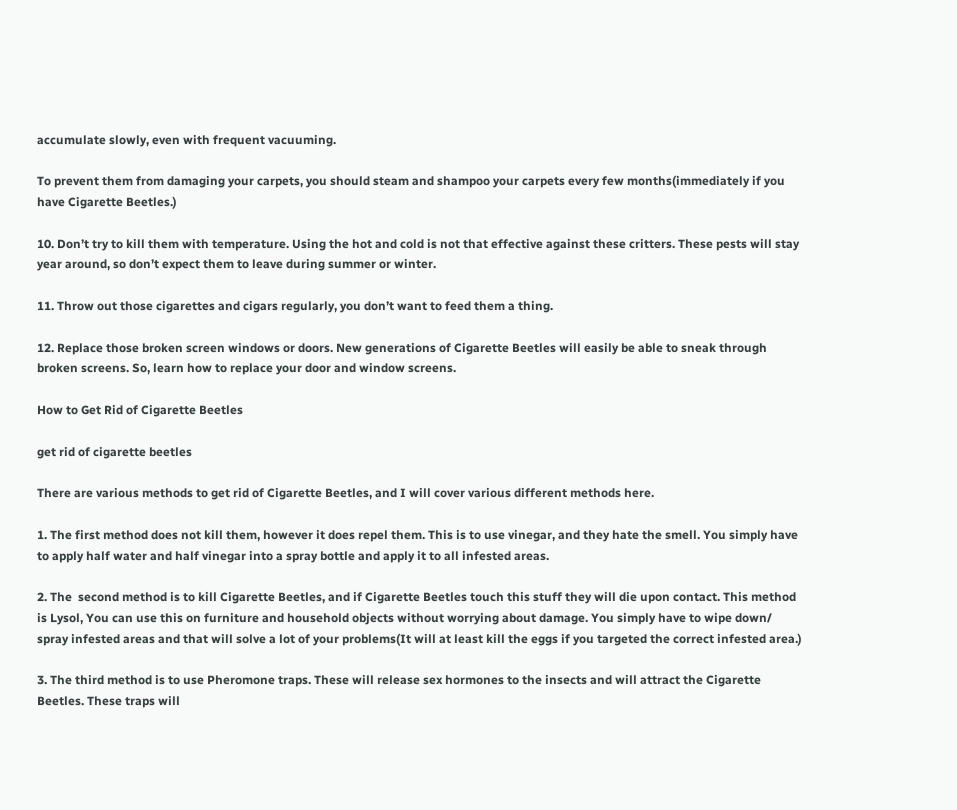accumulate slowly, even with frequent vacuuming.

To prevent them from damaging your carpets, you should steam and shampoo your carpets every few months(immediately if you have Cigarette Beetles.)

10. Don’t try to kill them with temperature. Using the hot and cold is not that effective against these critters. These pests will stay year around, so don’t expect them to leave during summer or winter.

11. Throw out those cigarettes and cigars regularly, you don’t want to feed them a thing.

12. Replace those broken screen windows or doors. New generations of Cigarette Beetles will easily be able to sneak through broken screens. So, learn how to replace your door and window screens.

How to Get Rid of Cigarette Beetles

get rid of cigarette beetles

There are various methods to get rid of Cigarette Beetles, and I will cover various different methods here.

1. The first method does not kill them, however it does repel them. This is to use vinegar, and they hate the smell. You simply have to apply half water and half vinegar into a spray bottle and apply it to all infested areas.

2. The  second method is to kill Cigarette Beetles, and if Cigarette Beetles touch this stuff they will die upon contact. This method is Lysol, You can use this on furniture and household objects without worrying about damage. You simply have to wipe down/ spray infested areas and that will solve a lot of your problems(It will at least kill the eggs if you targeted the correct infested area.)

3. The third method is to use Pheromone traps. These will release sex hormones to the insects and will attract the Cigarette Beetles. These traps will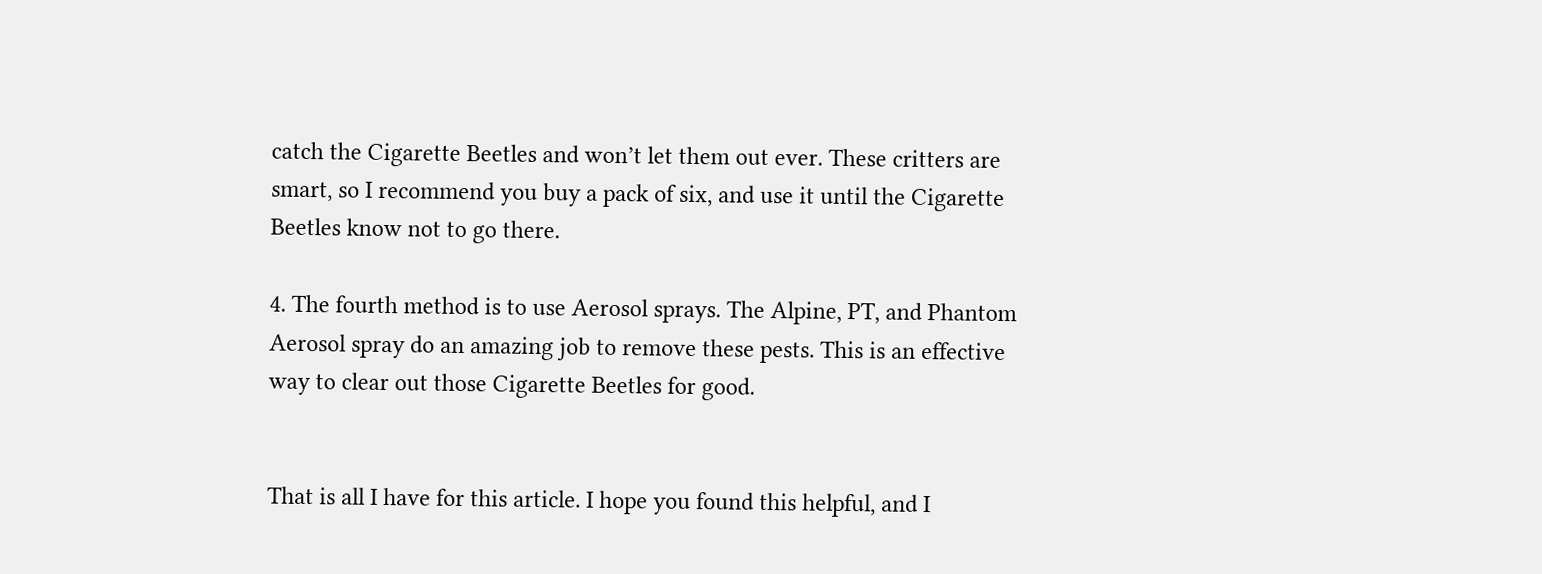catch the Cigarette Beetles and won’t let them out ever. These critters are smart, so I recommend you buy a pack of six, and use it until the Cigarette Beetles know not to go there.

4. The fourth method is to use Aerosol sprays. The Alpine, PT, and Phantom Aerosol spray do an amazing job to remove these pests. This is an effective way to clear out those Cigarette Beetles for good.


That is all I have for this article. I hope you found this helpful, and I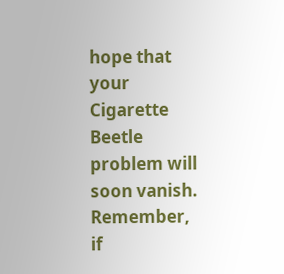hope that your Cigarette Beetle problem will soon vanish. Remember, if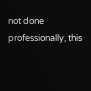not done professionally, this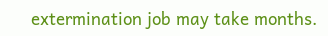extermination job may take months.